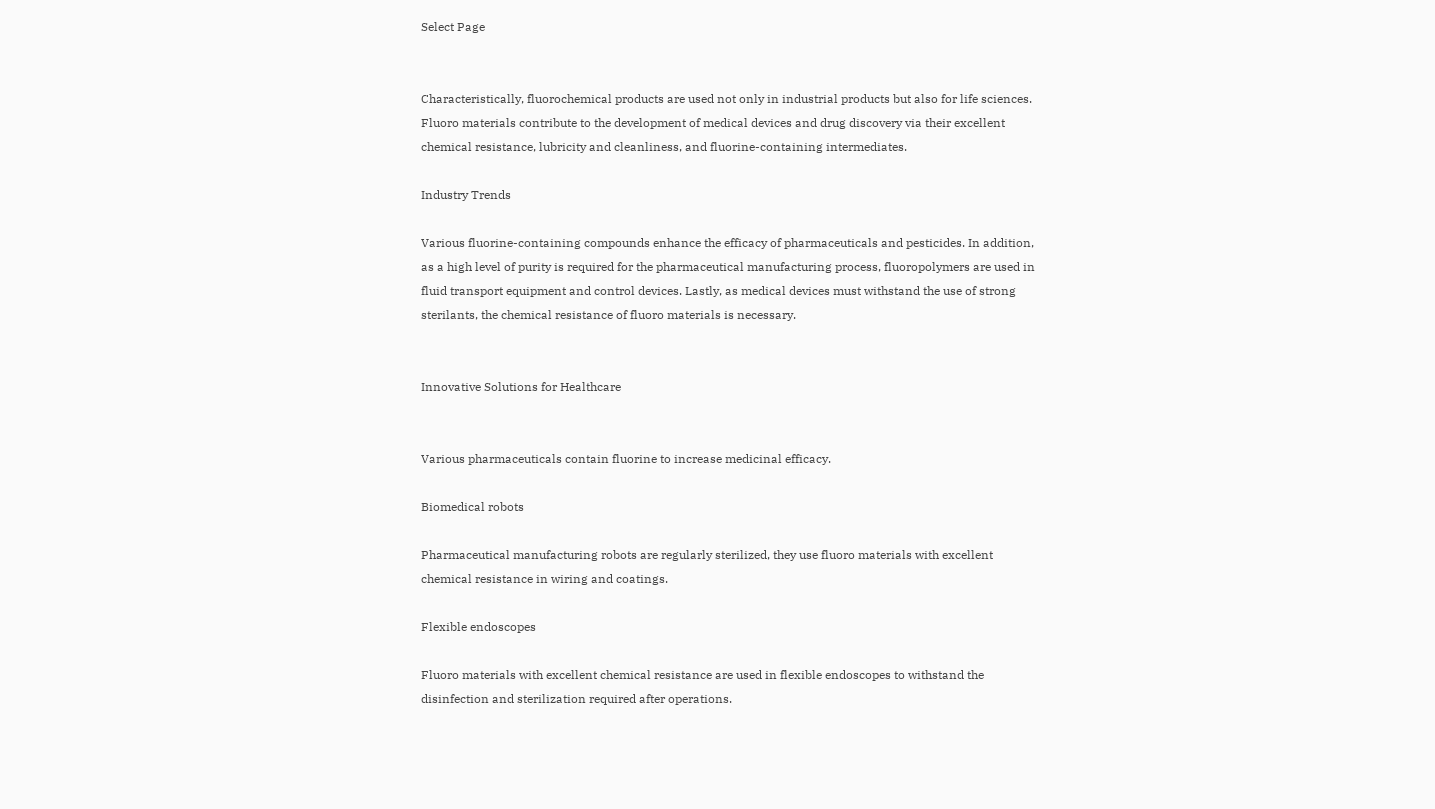Select Page


Characteristically, fluorochemical products are used not only in industrial products but also for life sciences. Fluoro materials contribute to the development of medical devices and drug discovery via their excellent chemical resistance, lubricity and cleanliness, and fluorine-containing intermediates.

Industry Trends

Various fluorine-containing compounds enhance the efficacy of pharmaceuticals and pesticides. In addition, as a high level of purity is required for the pharmaceutical manufacturing process, fluoropolymers are used in fluid transport equipment and control devices. Lastly, as medical devices must withstand the use of strong sterilants, the chemical resistance of fluoro materials is necessary.


Innovative Solutions for Healthcare


Various pharmaceuticals contain fluorine to increase medicinal efficacy.

Biomedical robots

Pharmaceutical manufacturing robots are regularly sterilized, they use fluoro materials with excellent chemical resistance in wiring and coatings.

Flexible endoscopes

Fluoro materials with excellent chemical resistance are used in flexible endoscopes to withstand the disinfection and sterilization required after operations.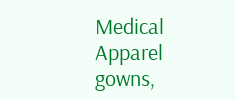Medical Apparel gowns,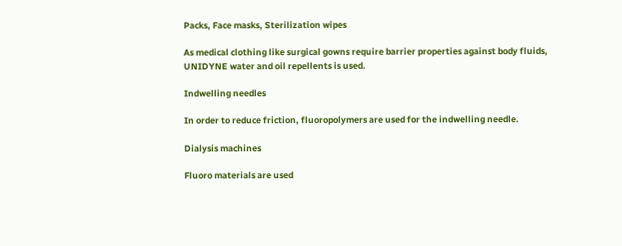Packs, Face masks, Sterilization wipes

As medical clothing like surgical gowns require barrier properties against body fluids, UNIDYNE water and oil repellents is used.

Indwelling needles

In order to reduce friction, fluoropolymers are used for the indwelling needle.

Dialysis machines

Fluoro materials are used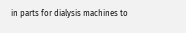in parts for dialysis machines to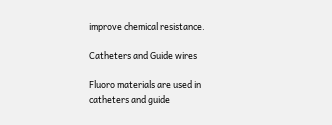improve chemical resistance.

Catheters and Guide wires

Fluoro materials are used in catheters and guide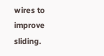wires to improve sliding.